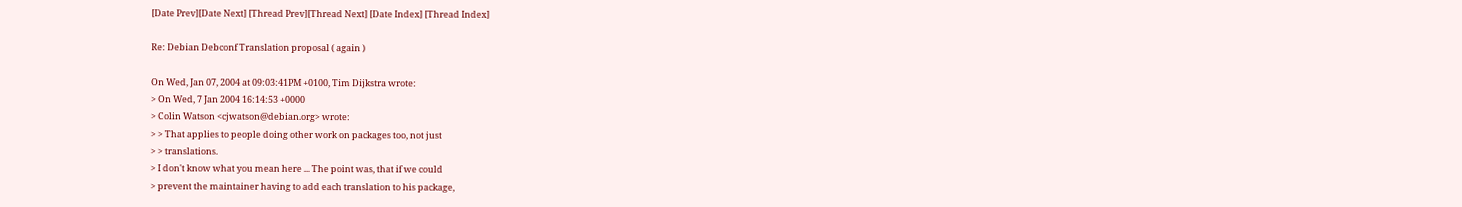[Date Prev][Date Next] [Thread Prev][Thread Next] [Date Index] [Thread Index]

Re: Debian Debconf Translation proposal ( again )

On Wed, Jan 07, 2004 at 09:03:41PM +0100, Tim Dijkstra wrote:
> On Wed, 7 Jan 2004 16:14:53 +0000
> Colin Watson <cjwatson@debian.org> wrote:
> > That applies to people doing other work on packages too, not just
> > translations.
> I don't know what you mean here ... The point was, that if we could
> prevent the maintainer having to add each translation to his package,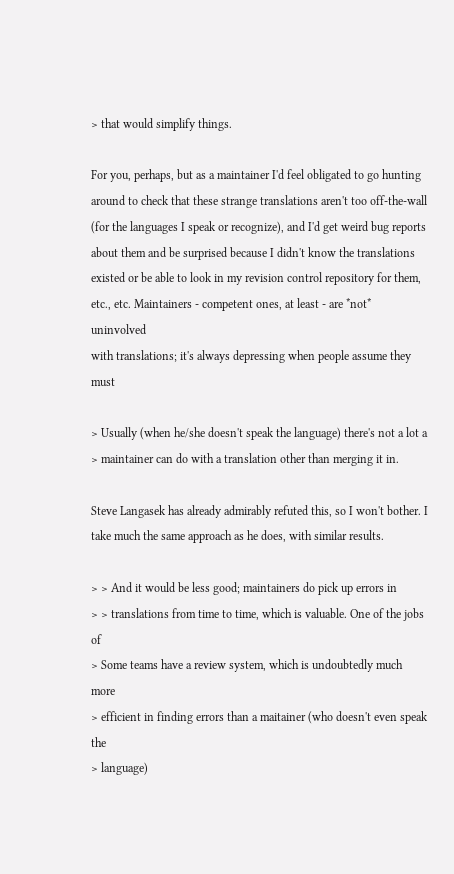> that would simplify things.

For you, perhaps, but as a maintainer I'd feel obligated to go hunting
around to check that these strange translations aren't too off-the-wall
(for the languages I speak or recognize), and I'd get weird bug reports
about them and be surprised because I didn't know the translations
existed or be able to look in my revision control repository for them,
etc., etc. Maintainers - competent ones, at least - are *not* uninvolved
with translations; it's always depressing when people assume they must

> Usually (when he/she doesn't speak the language) there's not a lot a
> maintainer can do with a translation other than merging it in.

Steve Langasek has already admirably refuted this, so I won't bother. I
take much the same approach as he does, with similar results.

> > And it would be less good; maintainers do pick up errors in
> > translations from time to time, which is valuable. One of the jobs of
> Some teams have a review system, which is undoubtedly much more
> efficient in finding errors than a maitainer (who doesn't even speak the
> language)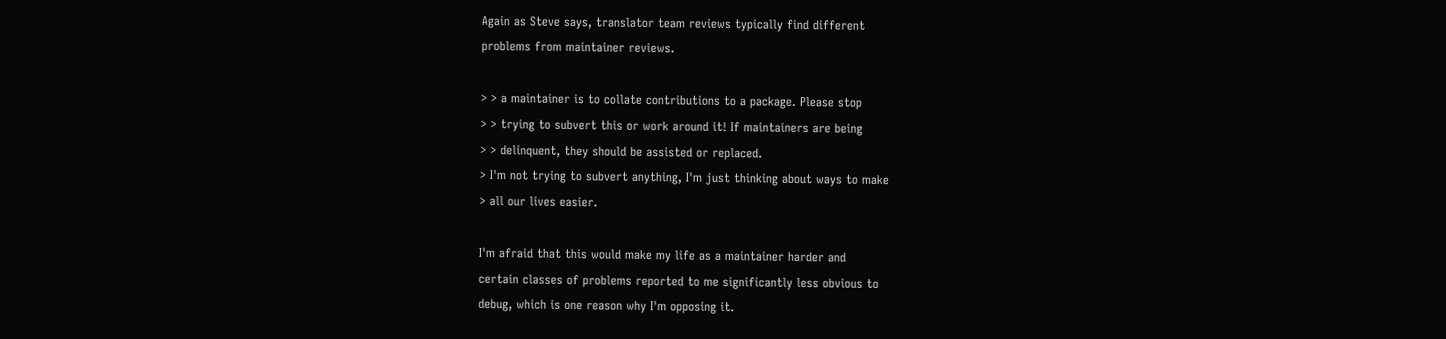Again as Steve says, translator team reviews typically find different
problems from maintainer reviews.

> > a maintainer is to collate contributions to a package. Please stop
> > trying to subvert this or work around it! If maintainers are being
> > delinquent, they should be assisted or replaced.
> I'm not trying to subvert anything, I'm just thinking about ways to make
> all our lives easier.

I'm afraid that this would make my life as a maintainer harder and
certain classes of problems reported to me significantly less obvious to
debug, which is one reason why I'm opposing it.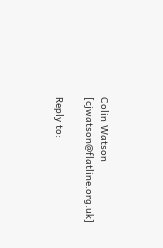Colin Watson                                  [cjwatson@flatline.org.uk]

Reply to: